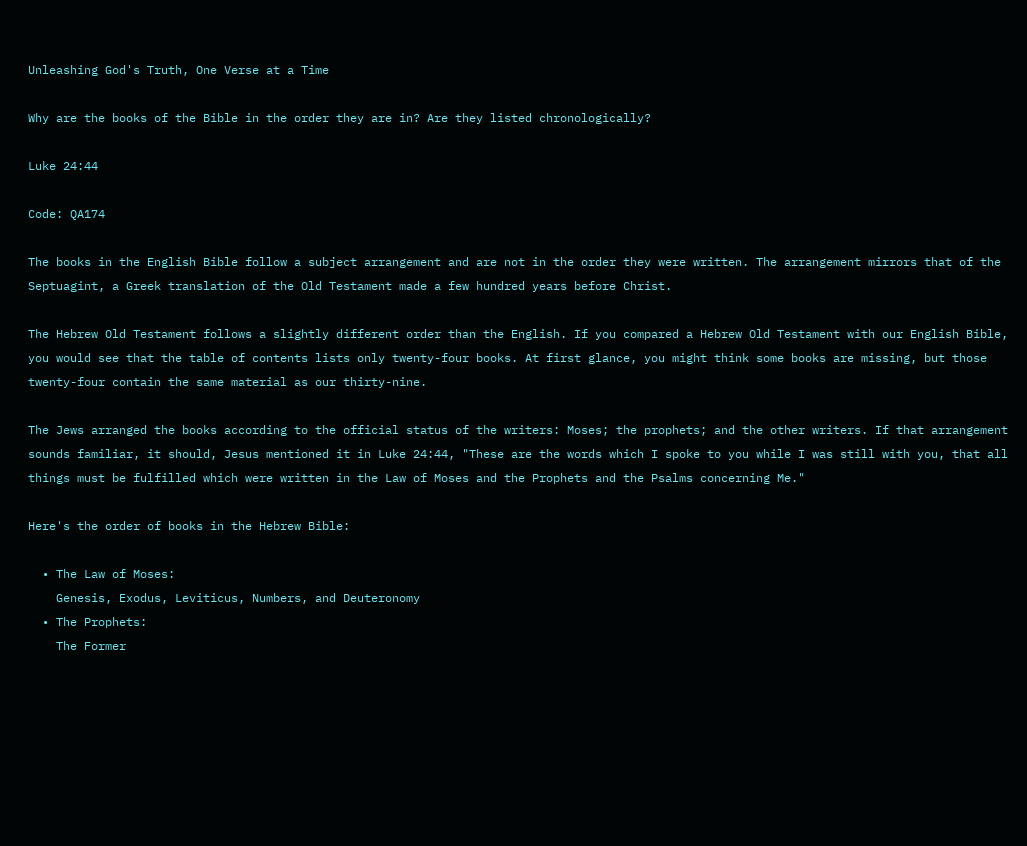Unleashing God's Truth, One Verse at a Time

Why are the books of the Bible in the order they are in? Are they listed chronologically?

Luke 24:44

Code: QA174

The books in the English Bible follow a subject arrangement and are not in the order they were written. The arrangement mirrors that of the Septuagint, a Greek translation of the Old Testament made a few hundred years before Christ.

The Hebrew Old Testament follows a slightly different order than the English. If you compared a Hebrew Old Testament with our English Bible, you would see that the table of contents lists only twenty-four books. At first glance, you might think some books are missing, but those twenty-four contain the same material as our thirty-nine.

The Jews arranged the books according to the official status of the writers: Moses; the prophets; and the other writers. If that arrangement sounds familiar, it should, Jesus mentioned it in Luke 24:44, "These are the words which I spoke to you while I was still with you, that all things must be fulfilled which were written in the Law of Moses and the Prophets and the Psalms concerning Me."

Here's the order of books in the Hebrew Bible:

  • The Law of Moses:
    Genesis, Exodus, Leviticus, Numbers, and Deuteronomy
  • The Prophets:
    The Former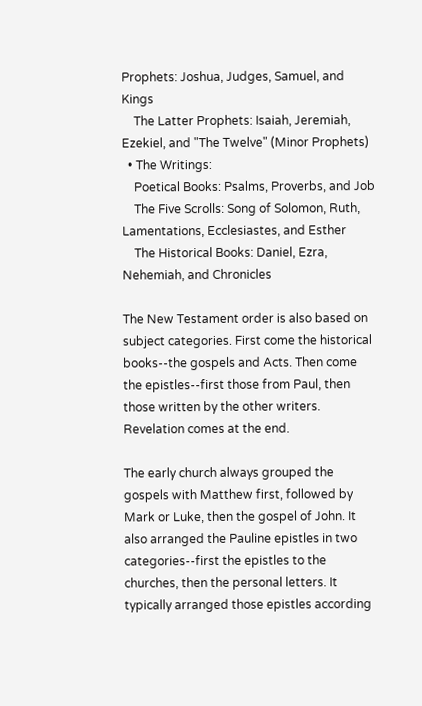Prophets: Joshua, Judges, Samuel, and Kings
    The Latter Prophets: Isaiah, Jeremiah, Ezekiel, and "The Twelve" (Minor Prophets)
  • The Writings:
    Poetical Books: Psalms, Proverbs, and Job
    The Five Scrolls: Song of Solomon, Ruth, Lamentations, Ecclesiastes, and Esther
    The Historical Books: Daniel, Ezra, Nehemiah, and Chronicles

The New Testament order is also based on subject categories. First come the historical books--the gospels and Acts. Then come the epistles--first those from Paul, then those written by the other writers. Revelation comes at the end.

The early church always grouped the gospels with Matthew first, followed by Mark or Luke, then the gospel of John. It also arranged the Pauline epistles in two categories--first the epistles to the churches, then the personal letters. It typically arranged those epistles according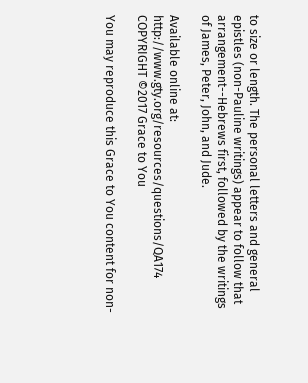to size or length. The personal letters and general epistles (non-Pauline writings) appear to follow that arrangement--Hebrews first, followed by the writings of James, Peter, John, and Jude.

Available online at: http://www.gty.org/resources/questions/QA174
COPYRIGHT ©2017 Grace to You

You may reproduce this Grace to You content for non-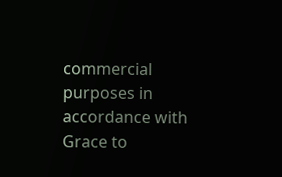commercial purposes in accordance with Grace to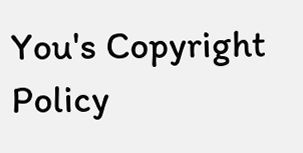You's Copyright Policy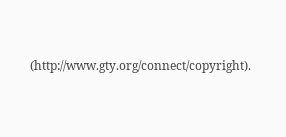(http://www.gty.org/connect/copyright).